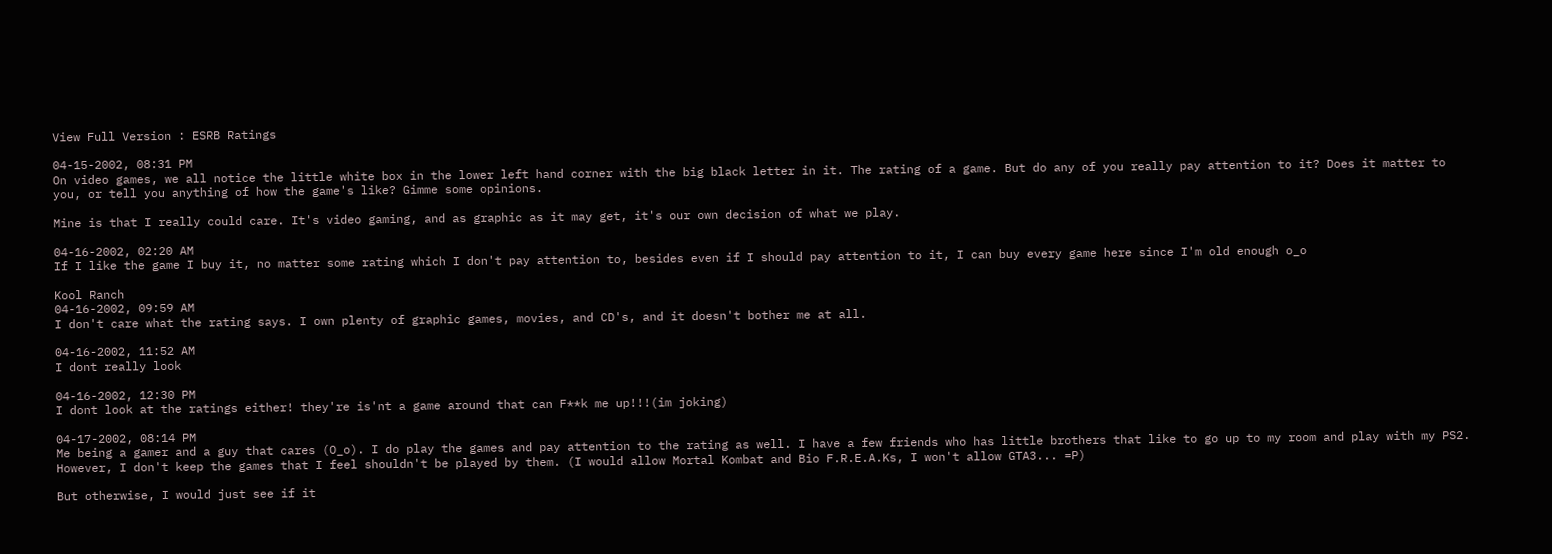View Full Version : ESRB Ratings

04-15-2002, 08:31 PM
On video games, we all notice the little white box in the lower left hand corner with the big black letter in it. The rating of a game. But do any of you really pay attention to it? Does it matter to you, or tell you anything of how the game's like? Gimme some opinions.

Mine is that I really could care. It's video gaming, and as graphic as it may get, it's our own decision of what we play.

04-16-2002, 02:20 AM
If I like the game I buy it, no matter some rating which I don't pay attention to, besides even if I should pay attention to it, I can buy every game here since I'm old enough o_o

Kool Ranch
04-16-2002, 09:59 AM
I don't care what the rating says. I own plenty of graphic games, movies, and CD's, and it doesn't bother me at all.

04-16-2002, 11:52 AM
I dont really look

04-16-2002, 12:30 PM
I dont look at the ratings either! they're is'nt a game around that can F**k me up!!!(im joking)

04-17-2002, 08:14 PM
Me being a gamer and a guy that cares (O_o). I do play the games and pay attention to the rating as well. I have a few friends who has little brothers that like to go up to my room and play with my PS2. However, I don't keep the games that I feel shouldn't be played by them. (I would allow Mortal Kombat and Bio F.R.E.A.Ks, I won't allow GTA3... =P)

But otherwise, I would just see if it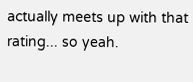actually meets up with that rating... so yeah.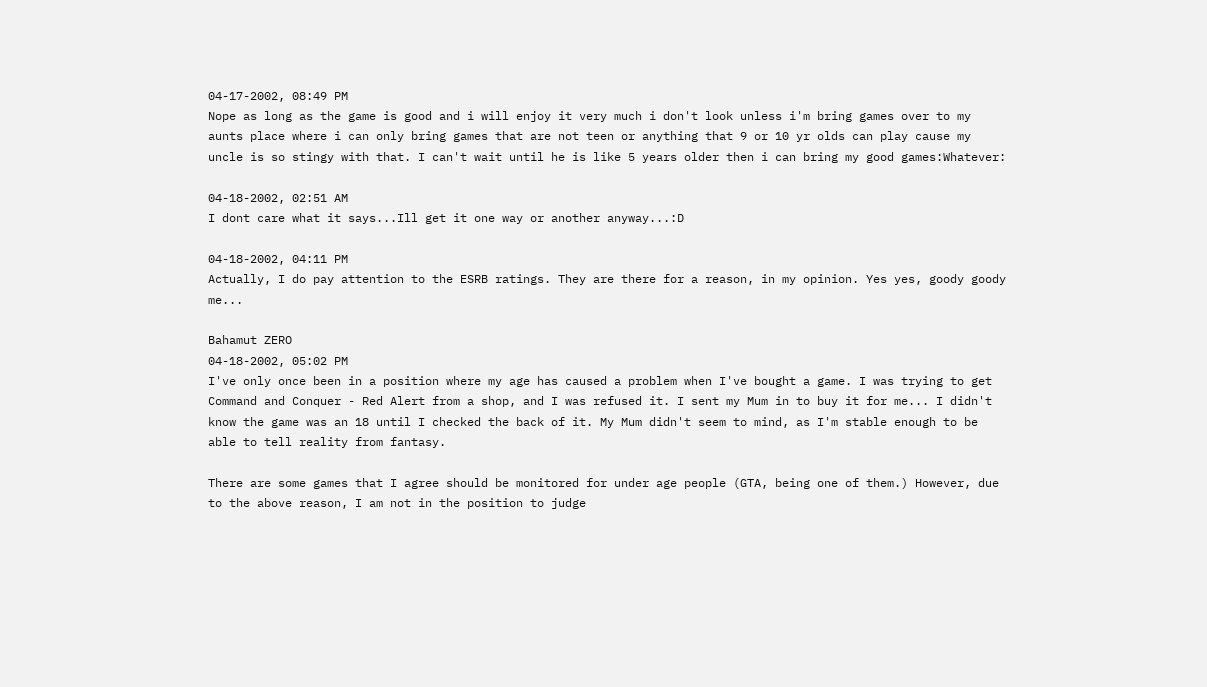04-17-2002, 08:49 PM
Nope as long as the game is good and i will enjoy it very much i don't look unless i'm bring games over to my aunts place where i can only bring games that are not teen or anything that 9 or 10 yr olds can play cause my uncle is so stingy with that. I can't wait until he is like 5 years older then i can bring my good games:Whatever:

04-18-2002, 02:51 AM
I dont care what it says...Ill get it one way or another anyway...:D

04-18-2002, 04:11 PM
Actually, I do pay attention to the ESRB ratings. They are there for a reason, in my opinion. Yes yes, goody goody me...

Bahamut ZERO
04-18-2002, 05:02 PM
I've only once been in a position where my age has caused a problem when I've bought a game. I was trying to get Command and Conquer - Red Alert from a shop, and I was refused it. I sent my Mum in to buy it for me... I didn't know the game was an 18 until I checked the back of it. My Mum didn't seem to mind, as I'm stable enough to be able to tell reality from fantasy.

There are some games that I agree should be monitored for under age people (GTA, being one of them.) However, due to the above reason, I am not in the position to judge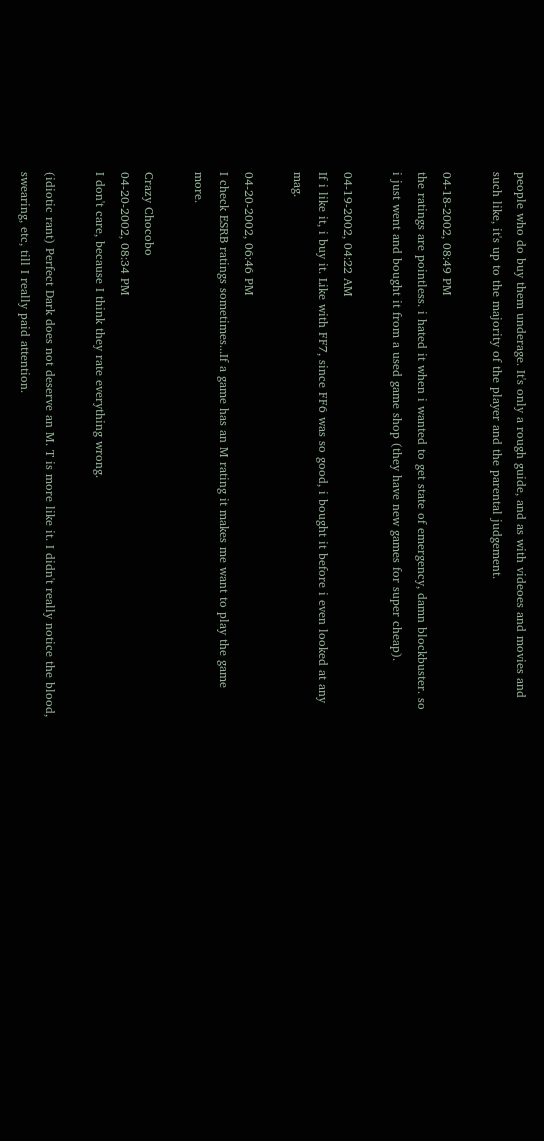people who do buy them underage. It's only a rough guide, and as with videoes and movies and such like, it's up to the majority of the player and the parental judgement.

04-18-2002, 08:49 PM
the ratings are pointless. i hated it when i wanted to get state of emergency, damn blockbuster. so i just went and bought it from a used game shop (they have new games for super cheap).

04-19-2002, 04:22 AM
If i like it, i buy it. Like with FF7, since FF6 was so good, i bought it before i even looked at any mag.

04-20-2002, 06:46 PM
I check ESRB ratings sometimes...If a game has an M rating it makes me want to play the game more.

Crazy Chocobo
04-20-2002, 08:34 PM
I don't care, because I think they rate everything wrong.

(idiotic rant) Perfect Dark does not deserve an M. T is more like it. I didn't really notice the blood, swearing, etc, till I really paid attention.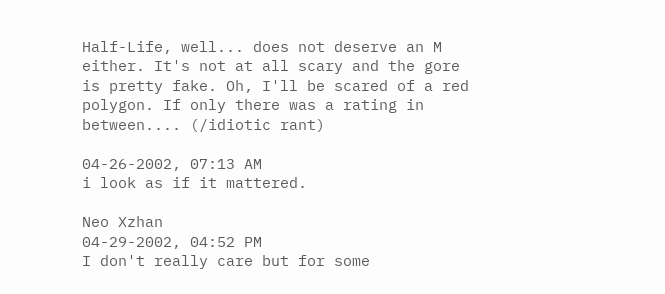Half-Life, well... does not deserve an M either. It's not at all scary and the gore is pretty fake. Oh, I'll be scared of a red polygon. If only there was a rating in between.... (/idiotic rant)

04-26-2002, 07:13 AM
i look as if it mattered.

Neo Xzhan
04-29-2002, 04:52 PM
I don't really care but for some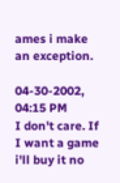ames i make an exception.

04-30-2002, 04:15 PM
I don't care. If I want a game i'll buy it no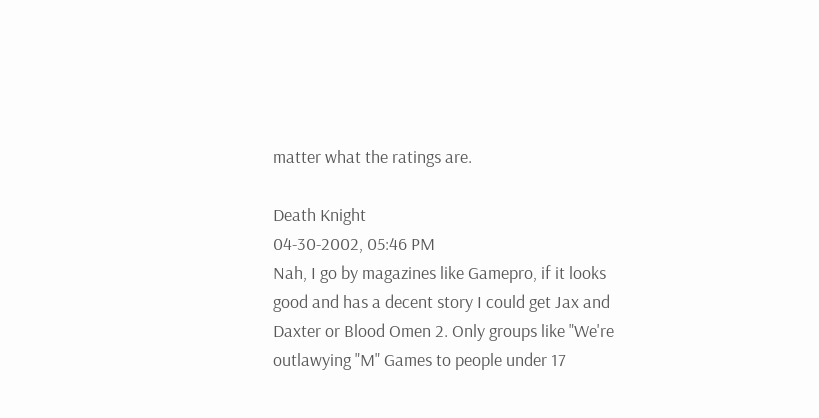matter what the ratings are.

Death Knight
04-30-2002, 05:46 PM
Nah, I go by magazines like Gamepro, if it looks good and has a decent story I could get Jax and Daxter or Blood Omen 2. Only groups like "We're outlawying "M" Games to people under 17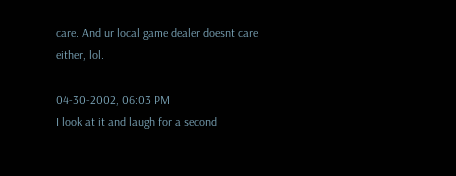care. And ur local game dealer doesnt care either, lol.

04-30-2002, 06:03 PM
I look at it and laugh for a second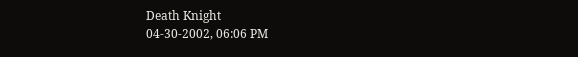Death Knight
04-30-2002, 06:06 PM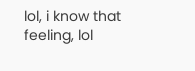lol, i know that feeling, lol